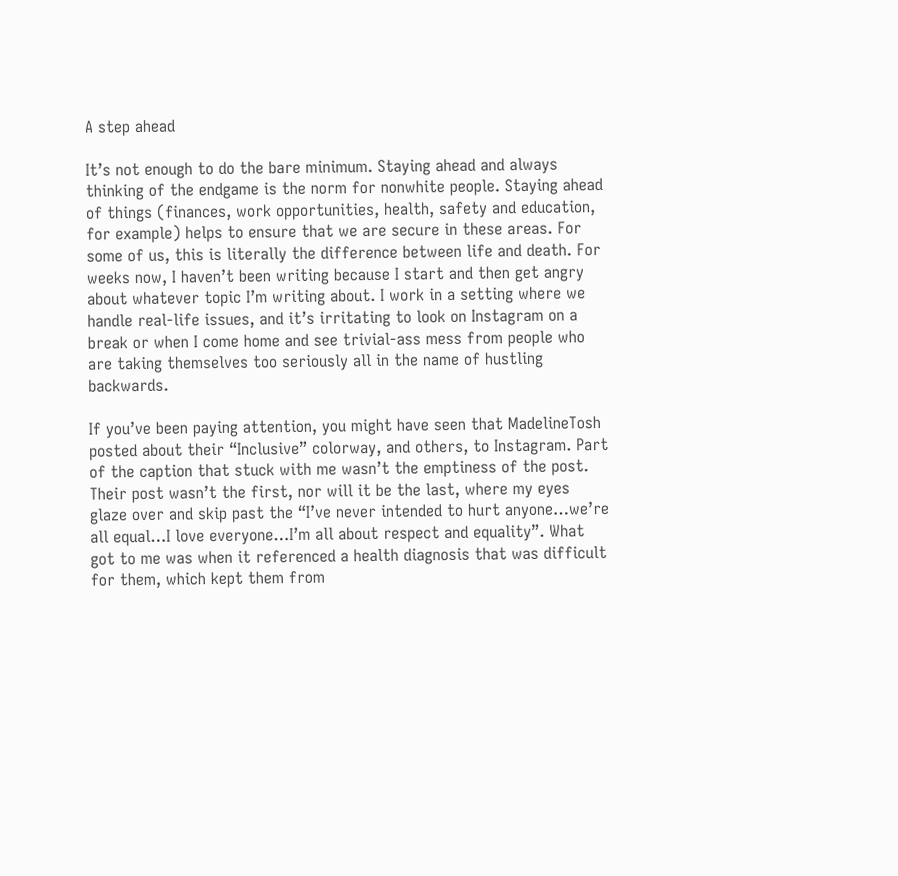A step ahead

It’s not enough to do the bare minimum. Staying ahead and always thinking of the endgame is the norm for nonwhite people. Staying ahead of things (finances, work opportunities, health, safety and education, for example) helps to ensure that we are secure in these areas. For some of us, this is literally the difference between life and death. For weeks now, I haven’t been writing because I start and then get angry about whatever topic I’m writing about. I work in a setting where we handle real-life issues, and it’s irritating to look on Instagram on a break or when I come home and see trivial-ass mess from people who are taking themselves too seriously all in the name of hustling backwards.

If you’ve been paying attention, you might have seen that MadelineTosh posted about their “Inclusive” colorway, and others, to Instagram. Part of the caption that stuck with me wasn’t the emptiness of the post. Their post wasn’t the first, nor will it be the last, where my eyes glaze over and skip past the “I’ve never intended to hurt anyone…we’re all equal…I love everyone…I’m all about respect and equality”. What got to me was when it referenced a health diagnosis that was difficult for them, which kept them from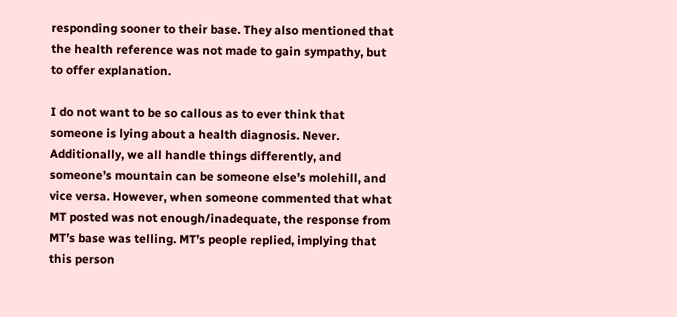responding sooner to their base. They also mentioned that the health reference was not made to gain sympathy, but to offer explanation.

I do not want to be so callous as to ever think that someone is lying about a health diagnosis. Never. Additionally, we all handle things differently, and someone’s mountain can be someone else’s molehill, and vice versa. However, when someone commented that what MT posted was not enough/inadequate, the response from MT’s base was telling. MT’s people replied, implying that this person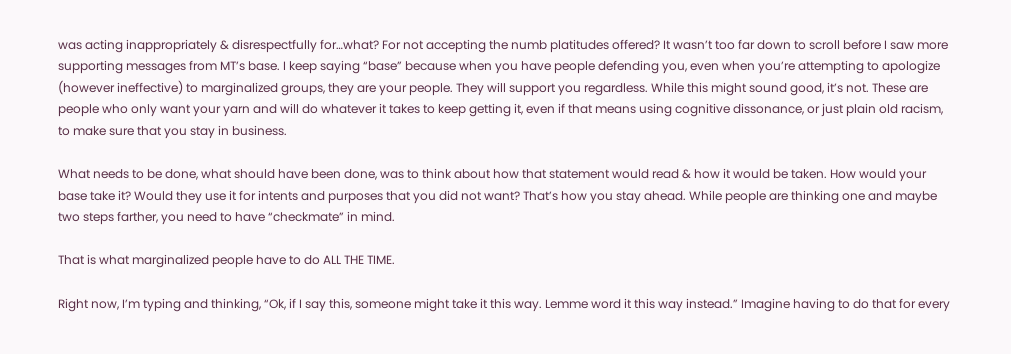was acting inappropriately & disrespectfully for…what? For not accepting the numb platitudes offered? It wasn’t too far down to scroll before I saw more supporting messages from MT’s base. I keep saying “base” because when you have people defending you, even when you’re attempting to apologize (however ineffective) to marginalized groups, they are your people. They will support you regardless. While this might sound good, it’s not. These are people who only want your yarn and will do whatever it takes to keep getting it, even if that means using cognitive dissonance, or just plain old racism, to make sure that you stay in business.

What needs to be done, what should have been done, was to think about how that statement would read & how it would be taken. How would your base take it? Would they use it for intents and purposes that you did not want? That’s how you stay ahead. While people are thinking one and maybe two steps farther, you need to have “checkmate” in mind.

That is what marginalized people have to do ALL THE TIME.

Right now, I’m typing and thinking, “Ok, if I say this, someone might take it this way. Lemme word it this way instead.” Imagine having to do that for every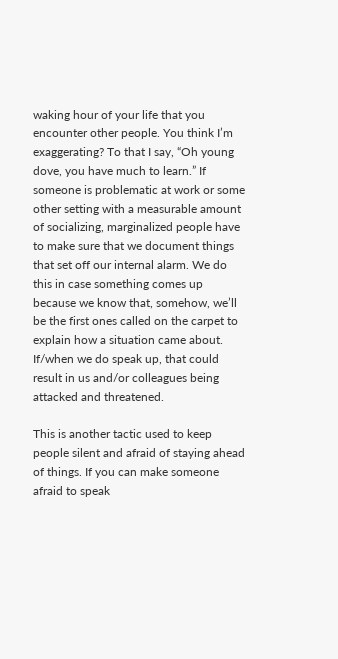waking hour of your life that you encounter other people. You think I’m exaggerating? To that I say, “Oh young dove, you have much to learn.” If someone is problematic at work or some other setting with a measurable amount of socializing, marginalized people have to make sure that we document things that set off our internal alarm. We do this in case something comes up because we know that, somehow, we’ll be the first ones called on the carpet to explain how a situation came about. If/when we do speak up, that could result in us and/or colleagues being attacked and threatened.

This is another tactic used to keep people silent and afraid of staying ahead of things. If you can make someone afraid to speak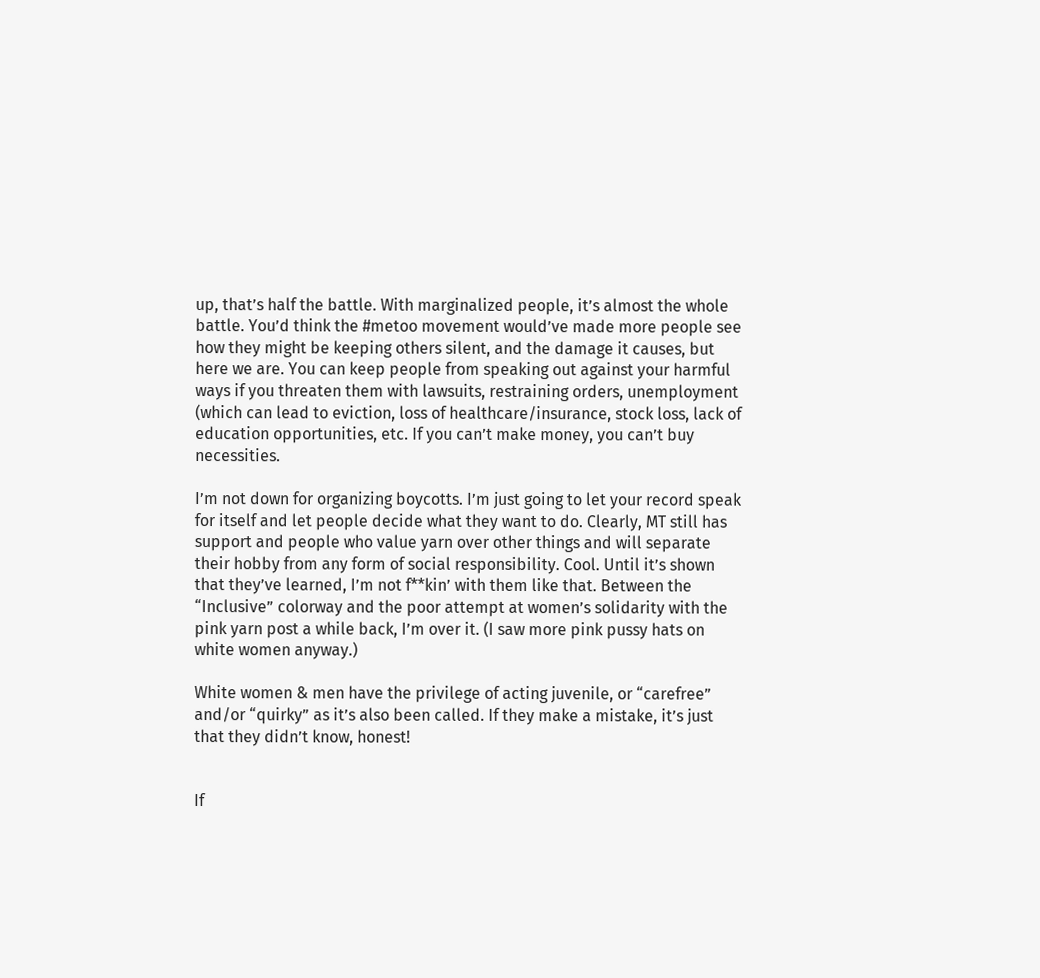up, that’s half the battle. With marginalized people, it’s almost the whole battle. You’d think the #metoo movement would’ve made more people see how they might be keeping others silent, and the damage it causes, but here we are. You can keep people from speaking out against your harmful ways if you threaten them with lawsuits, restraining orders, unemployment (which can lead to eviction, loss of healthcare/insurance, stock loss, lack of education opportunities, etc. If you can’t make money, you can’t buy necessities.

I’m not down for organizing boycotts. I’m just going to let your record speak for itself and let people decide what they want to do. Clearly, MT still has support and people who value yarn over other things and will separate their hobby from any form of social responsibility. Cool. Until it’s shown that they’ve learned, I’m not f**kin’ with them like that. Between the “Inclusive” colorway and the poor attempt at women’s solidarity with the pink yarn post a while back, I’m over it. (I saw more pink pussy hats on white women anyway.)

White women & men have the privilege of acting juvenile, or “carefree” and/or “quirky” as it’s also been called. If they make a mistake, it’s just that they didn’t know, honest!


If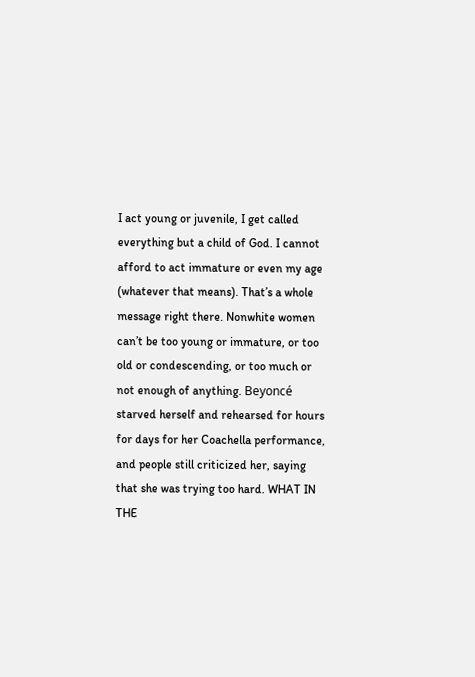I act young or juvenile, I get called everything but a child of God. I cannot afford to act immature or even my age (whatever that means). That’s a whole message right there. Nonwhite women can’t be too young or immature, or too old or condescending, or too much or not enough of anything. Beyoncé starved herself and rehearsed for hours for days for her Coachella performance, and people still criticized her, saying that she was trying too hard. WHAT IN THE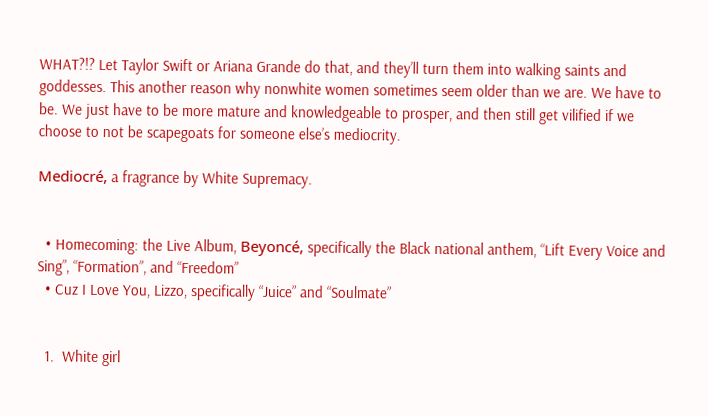WHAT?!? Let Taylor Swift or Ariana Grande do that, and they’ll turn them into walking saints and goddesses. This another reason why nonwhite women sometimes seem older than we are. We have to be. We just have to be more mature and knowledgeable to prosper, and then still get vilified if we choose to not be scapegoats for someone else’s mediocrity.

Mediocré, a fragrance by White Supremacy.


  • Homecoming: the Live Album, Beyoncé, specifically the Black national anthem, “Lift Every Voice and Sing”, “Formation”, and “Freedom”
  • Cuz I Love You, Lizzo, specifically “Juice” and “Soulmate”


  1.  White girl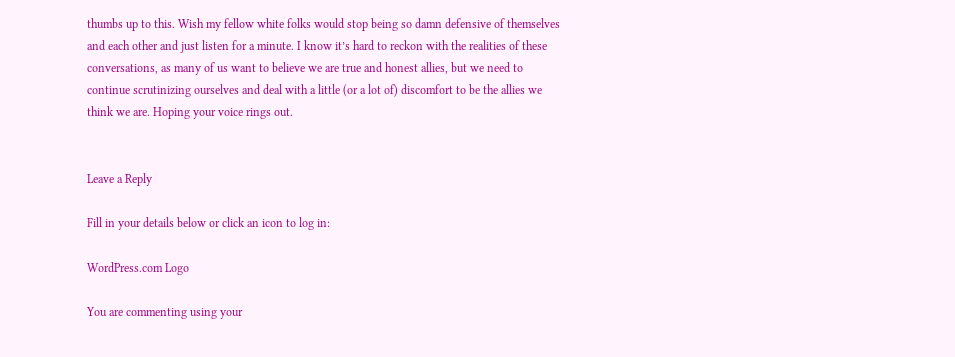thumbs up to this. Wish my fellow white folks would stop being so damn defensive of themselves and each other and just listen for a minute. I know it’s hard to reckon with the realities of these conversations, as many of us want to believe we are true and honest allies, but we need to continue scrutinizing ourselves and deal with a little (or a lot of) discomfort to be the allies we think we are. Hoping your voice rings out.


Leave a Reply

Fill in your details below or click an icon to log in:

WordPress.com Logo

You are commenting using your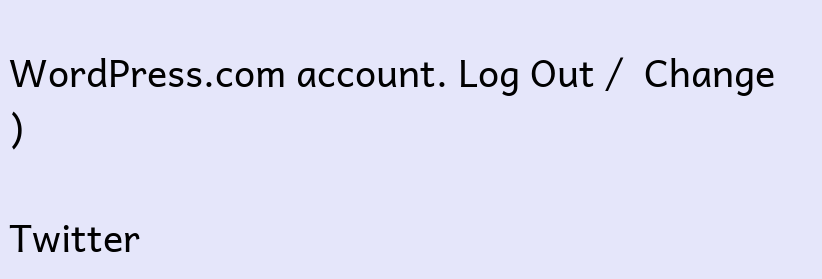WordPress.com account. Log Out /  Change )

Twitter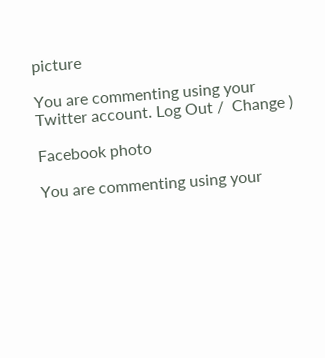picture

You are commenting using your Twitter account. Log Out /  Change )

Facebook photo

You are commenting using your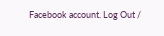Facebook account. Log Out /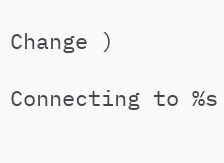Change )

Connecting to %s